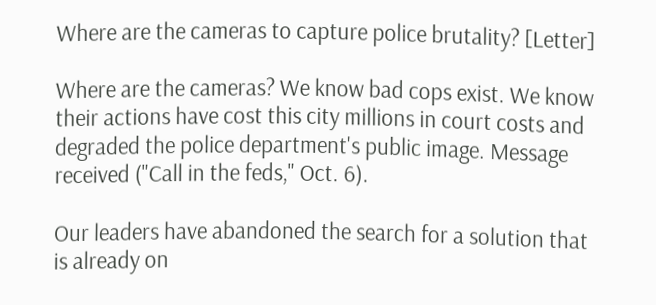Where are the cameras to capture police brutality? [Letter]

Where are the cameras? We know bad cops exist. We know their actions have cost this city millions in court costs and degraded the police department's public image. Message received ("Call in the feds," Oct. 6).

Our leaders have abandoned the search for a solution that is already on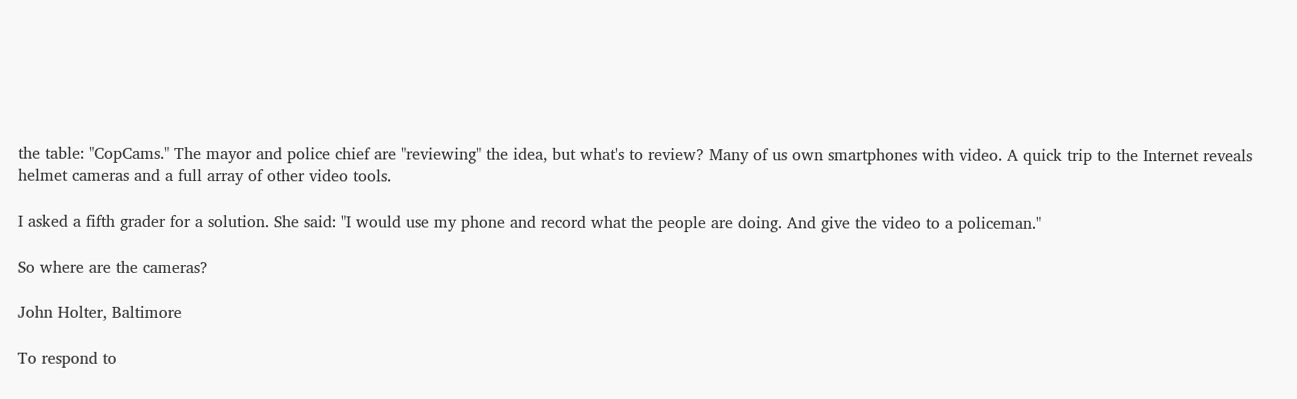the table: "CopCams." The mayor and police chief are "reviewing" the idea, but what's to review? Many of us own smartphones with video. A quick trip to the Internet reveals helmet cameras and a full array of other video tools.

I asked a fifth grader for a solution. She said: "I would use my phone and record what the people are doing. And give the video to a policeman."

So where are the cameras?

John Holter, Baltimore

To respond to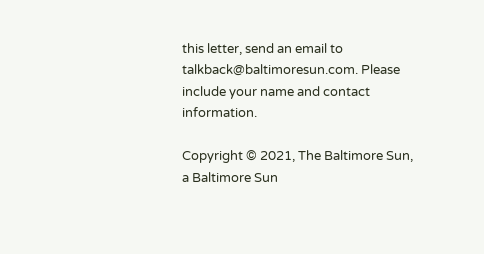this letter, send an email to talkback@baltimoresun.com. Please include your name and contact information.

Copyright © 2021, The Baltimore Sun, a Baltimore Sun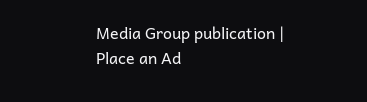Media Group publication | Place an Ad